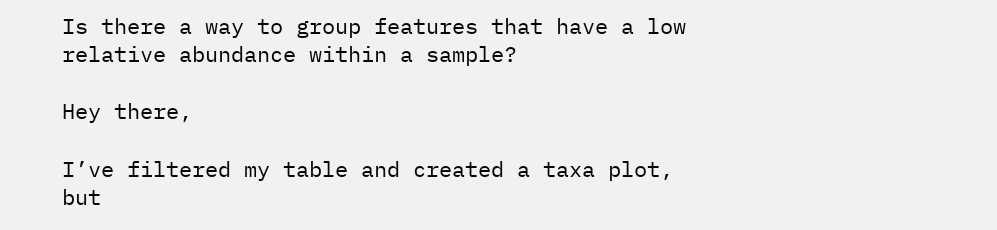Is there a way to group features that have a low relative abundance within a sample?

Hey there,

I’ve filtered my table and created a taxa plot, but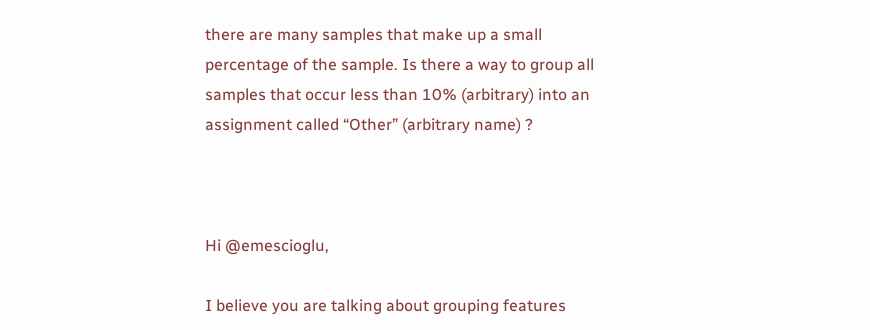there are many samples that make up a small percentage of the sample. Is there a way to group all samples that occur less than 10% (arbitrary) into an assignment called “Other” (arbitrary name) ?



Hi @emescioglu,

I believe you are talking about grouping features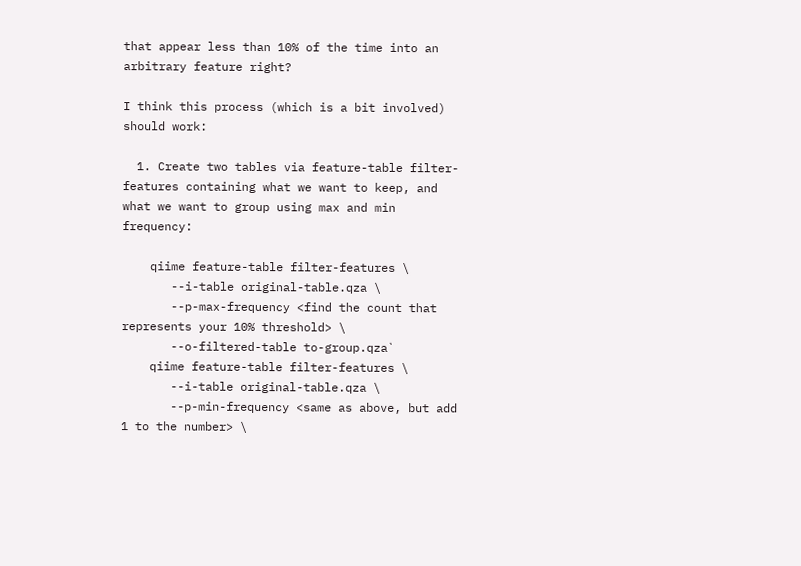that appear less than 10% of the time into an arbitrary feature right?

I think this process (which is a bit involved) should work:

  1. Create two tables via feature-table filter-features containing what we want to keep, and what we want to group using max and min frequency:

    qiime feature-table filter-features \
       --i-table original-table.qza \
       --p-max-frequency <find the count that represents your 10% threshold> \
       --o-filtered-table to-group.qza`
    qiime feature-table filter-features \
       --i-table original-table.qza \
       --p-min-frequency <same as above, but add 1 to the number> \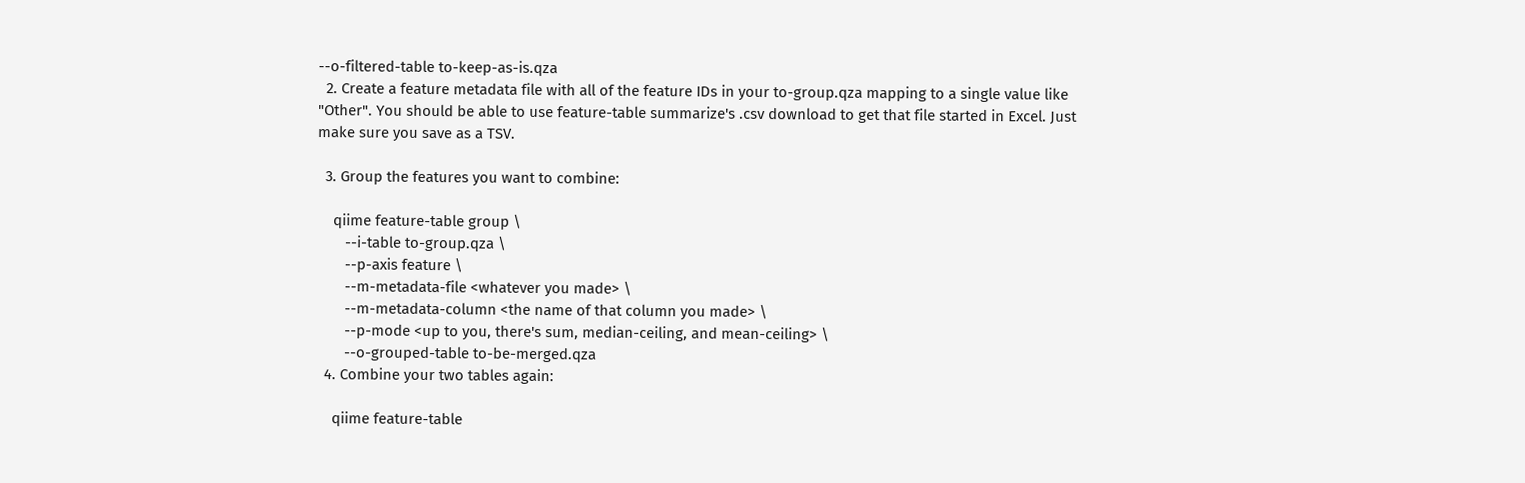--o-filtered-table to-keep-as-is.qza
  2. Create a feature metadata file with all of the feature IDs in your to-group.qza mapping to a single value like "Other". You should be able to use feature-table summarize's .csv download to get that file started in Excel. Just make sure you save as a TSV.

  3. Group the features you want to combine:

    qiime feature-table group \
       --i-table to-group.qza \
       --p-axis feature \
       --m-metadata-file <whatever you made> \
       --m-metadata-column <the name of that column you made> \
       --p-mode <up to you, there's sum, median-ceiling, and mean-ceiling> \
       --o-grouped-table to-be-merged.qza
  4. Combine your two tables again:

    qiime feature-table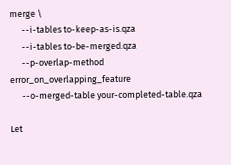merge \
      --i-tables to-keep-as-is.qza
      --i-tables to-be-merged.qza
      --p-overlap-method error_on_overlapping_feature
      --o-merged-table your-completed-table.qza

Let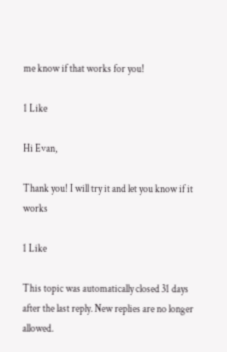me know if that works for you!

1 Like

Hi Evan,

Thank you! I will try it and let you know if it works

1 Like

This topic was automatically closed 31 days after the last reply. New replies are no longer allowed.